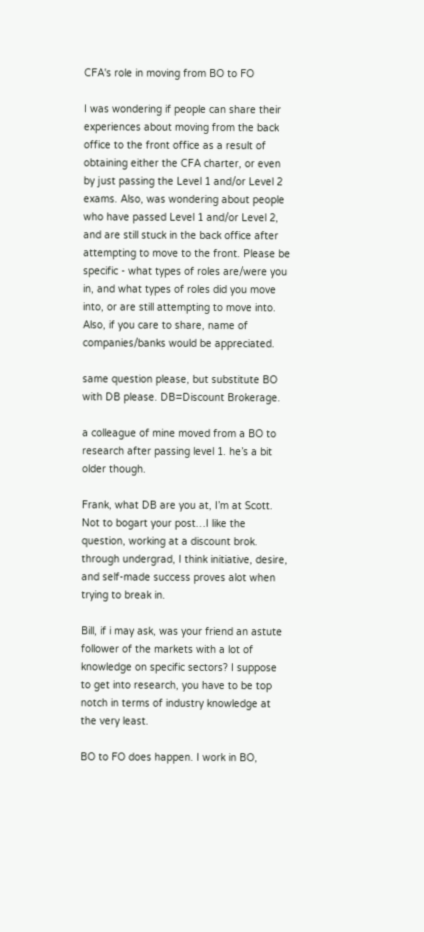CFA's role in moving from BO to FO

I was wondering if people can share their experiences about moving from the back office to the front office as a result of obtaining either the CFA charter, or even by just passing the Level 1 and/or Level 2 exams. Also, was wondering about people who have passed Level 1 and/or Level 2, and are still stuck in the back office after attempting to move to the front. Please be specific - what types of roles are/were you in, and what types of roles did you move into, or are still attempting to move into. Also, if you care to share, name of companies/banks would be appreciated.

same question please, but substitute BO with DB please. DB=Discount Brokerage.

a colleague of mine moved from a BO to research after passing level 1. he’s a bit older though.

Frank, what DB are you at, I’m at Scott. Not to bogart your post…I like the question, working at a discount brok. through undergrad, I think initiative, desire, and self-made success proves alot when trying to break in.

Bill, if i may ask, was your friend an astute follower of the markets with a lot of knowledge on specific sectors? I suppose to get into research, you have to be top notch in terms of industry knowledge at the very least.

BO to FO does happen. I work in BO,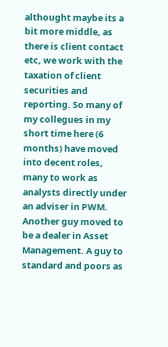althought maybe its a bit more middle, as there is client contact etc, we work with the taxation of client securities and reporting. So many of my collegues in my short time here (6 months) have moved into decent roles, many to work as analysts directly under an adviser in PWM. Another guy moved to be a dealer in Asset Management. A guy to standard and poors as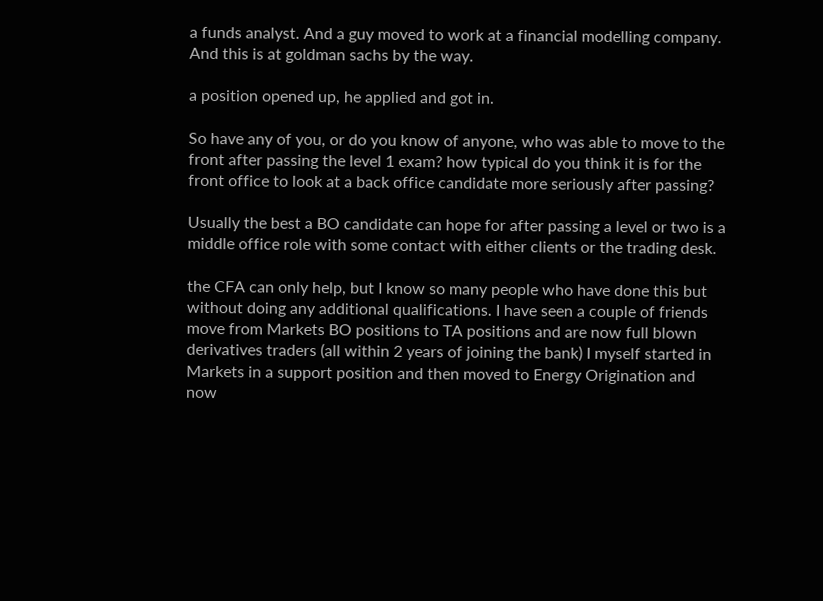a funds analyst. And a guy moved to work at a financial modelling company. And this is at goldman sachs by the way.

a position opened up, he applied and got in.

So have any of you, or do you know of anyone, who was able to move to the front after passing the level 1 exam? how typical do you think it is for the front office to look at a back office candidate more seriously after passing?

Usually the best a BO candidate can hope for after passing a level or two is a middle office role with some contact with either clients or the trading desk.

the CFA can only help, but I know so many people who have done this but without doing any additional qualifications. I have seen a couple of friends move from Markets BO positions to TA positions and are now full blown derivatives traders (all within 2 years of joining the bank) I myself started in Markets in a support position and then moved to Energy Origination and now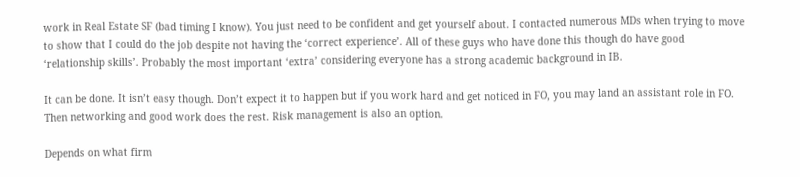work in Real Estate SF (bad timing I know). You just need to be confident and get yourself about. I contacted numerous MDs when trying to move to show that I could do the job despite not having the ‘correct experience’. All of these guys who have done this though do have good ‘relationship skills’. Probably the most important ‘extra’ considering everyone has a strong academic background in IB.

It can be done. It isn’t easy though. Don’t expect it to happen but if you work hard and get noticed in FO, you may land an assistant role in FO. Then networking and good work does the rest. Risk management is also an option.

Depends on what firm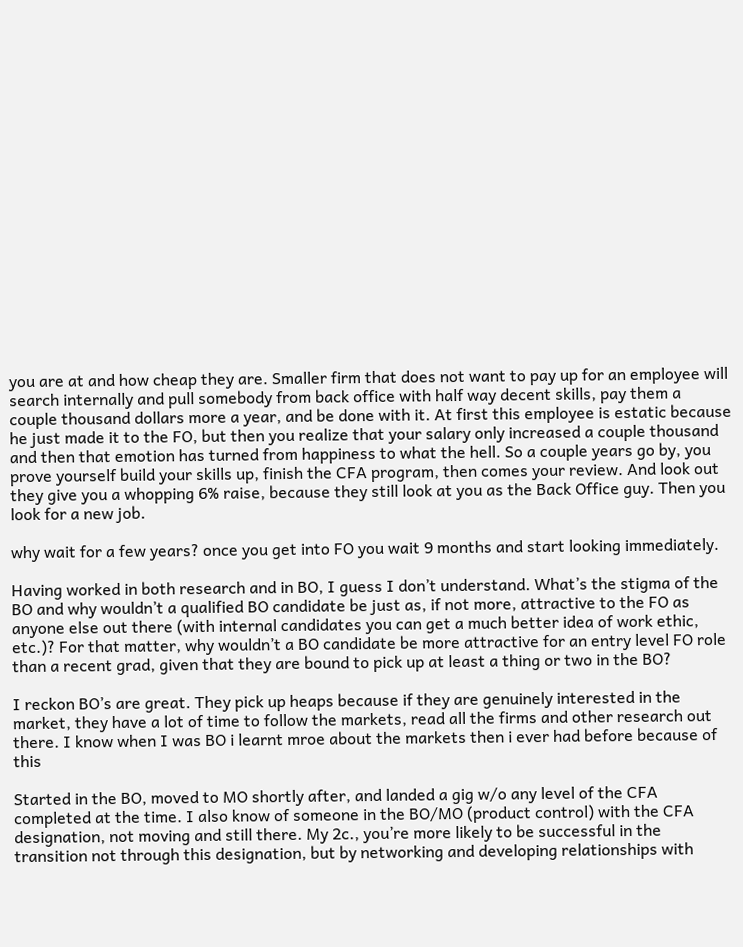you are at and how cheap they are. Smaller firm that does not want to pay up for an employee will search internally and pull somebody from back office with half way decent skills, pay them a couple thousand dollars more a year, and be done with it. At first this employee is estatic because he just made it to the FO, but then you realize that your salary only increased a couple thousand and then that emotion has turned from happiness to what the hell. So a couple years go by, you prove yourself build your skills up, finish the CFA program, then comes your review. And look out they give you a whopping 6% raise, because they still look at you as the Back Office guy. Then you look for a new job.

why wait for a few years? once you get into FO you wait 9 months and start looking immediately.

Having worked in both research and in BO, I guess I don’t understand. What’s the stigma of the BO and why wouldn’t a qualified BO candidate be just as, if not more, attractive to the FO as anyone else out there (with internal candidates you can get a much better idea of work ethic, etc.)? For that matter, why wouldn’t a BO candidate be more attractive for an entry level FO role than a recent grad, given that they are bound to pick up at least a thing or two in the BO?

I reckon BO’s are great. They pick up heaps because if they are genuinely interested in the market, they have a lot of time to follow the markets, read all the firms and other research out there. I know when I was BO i learnt mroe about the markets then i ever had before because of this

Started in the BO, moved to MO shortly after, and landed a gig w/o any level of the CFA completed at the time. I also know of someone in the BO/MO (product control) with the CFA designation, not moving and still there. My 2c., you’re more likely to be successful in the transition not through this designation, but by networking and developing relationships with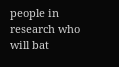people in research who will bat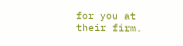for you at their firm.